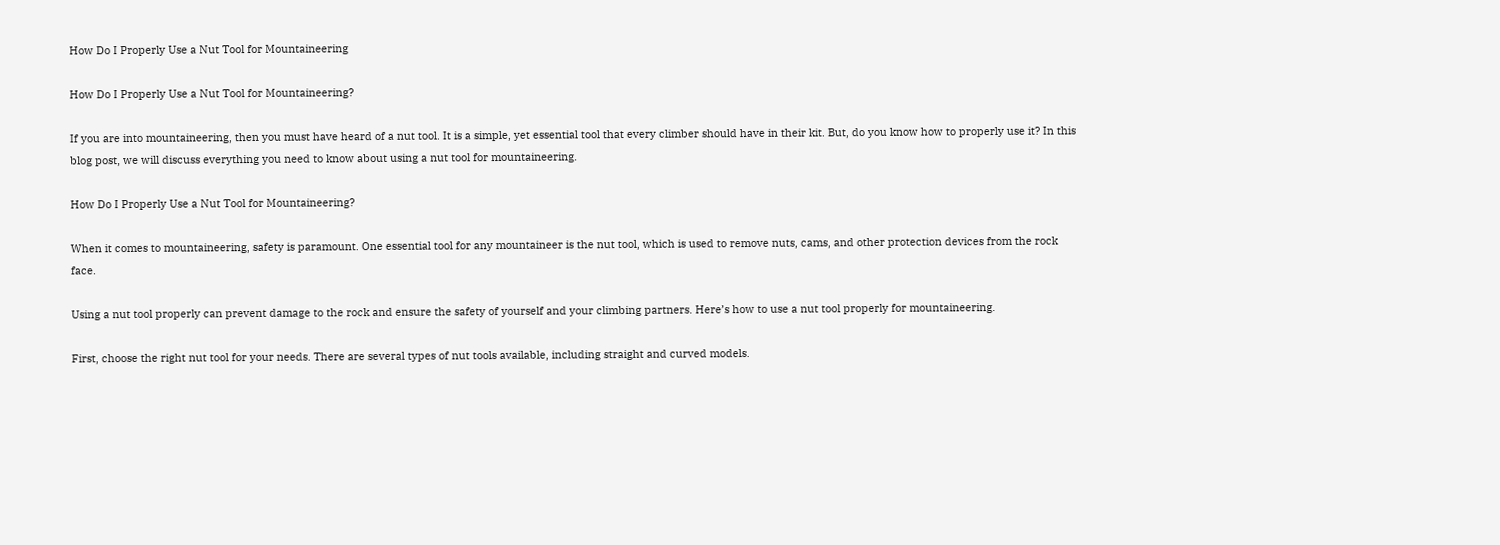How Do I Properly Use a Nut Tool for Mountaineering

How Do I Properly Use a Nut Tool for Mountaineering?

If you are into mountaineering, then you must have heard of a nut tool. It is a simple, yet essential tool that every climber should have in their kit. But, do you know how to properly use it? In this blog post, we will discuss everything you need to know about using a nut tool for mountaineering.

How Do I Properly Use a Nut Tool for Mountaineering?

When it comes to mountaineering, safety is paramount. One essential tool for any mountaineer is the nut tool, which is used to remove nuts, cams, and other protection devices from the rock face.

Using a nut tool properly can prevent damage to the rock and ensure the safety of yourself and your climbing partners. Here’s how to use a nut tool properly for mountaineering.

First, choose the right nut tool for your needs. There are several types of nut tools available, including straight and curved models.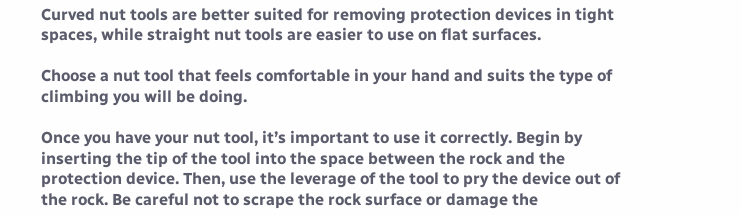Curved nut tools are better suited for removing protection devices in tight spaces, while straight nut tools are easier to use on flat surfaces.

Choose a nut tool that feels comfortable in your hand and suits the type of climbing you will be doing.

Once you have your nut tool, it’s important to use it correctly. Begin by inserting the tip of the tool into the space between the rock and the protection device. Then, use the leverage of the tool to pry the device out of the rock. Be careful not to scrape the rock surface or damage the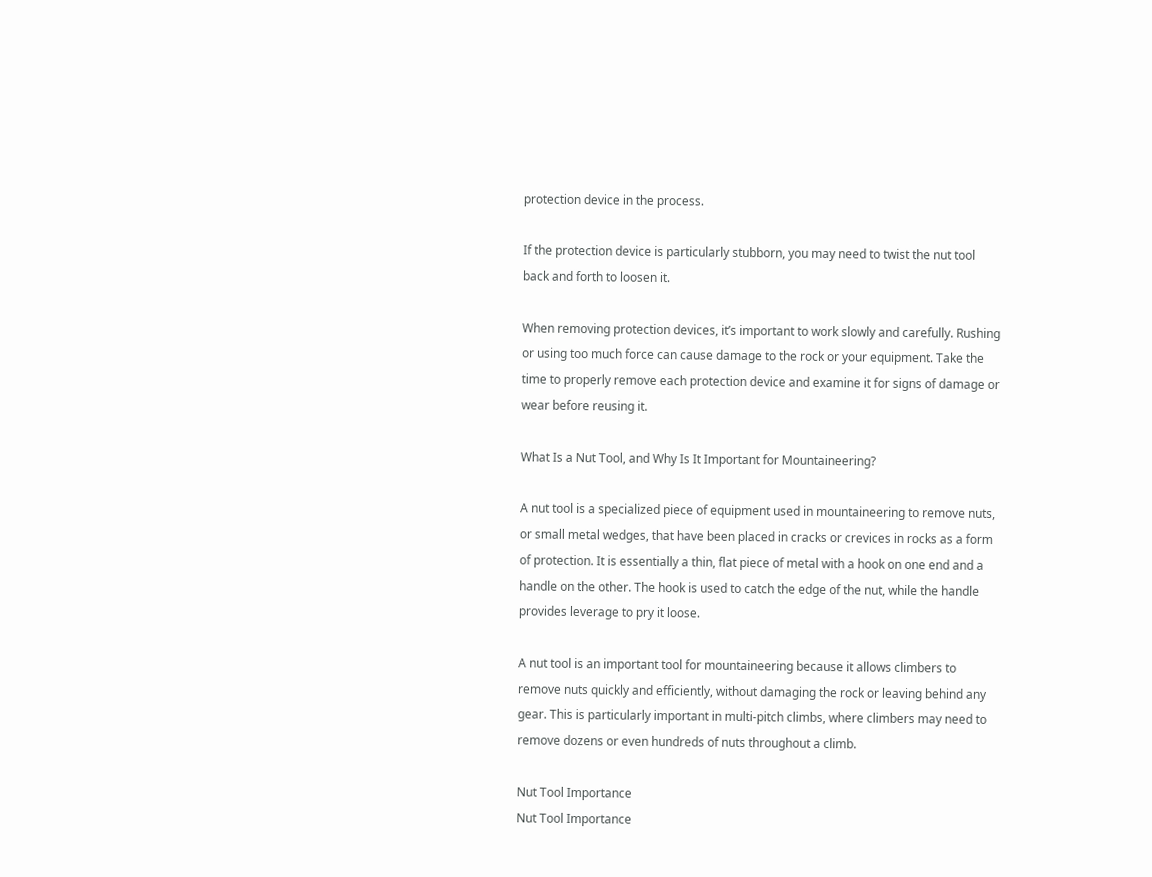protection device in the process.

If the protection device is particularly stubborn, you may need to twist the nut tool back and forth to loosen it.

When removing protection devices, it’s important to work slowly and carefully. Rushing or using too much force can cause damage to the rock or your equipment. Take the time to properly remove each protection device and examine it for signs of damage or wear before reusing it.

What Is a Nut Tool, and Why Is It Important for Mountaineering?

A nut tool is a specialized piece of equipment used in mountaineering to remove nuts, or small metal wedges, that have been placed in cracks or crevices in rocks as a form of protection. It is essentially a thin, flat piece of metal with a hook on one end and a handle on the other. The hook is used to catch the edge of the nut, while the handle provides leverage to pry it loose.

A nut tool is an important tool for mountaineering because it allows climbers to remove nuts quickly and efficiently, without damaging the rock or leaving behind any gear. This is particularly important in multi-pitch climbs, where climbers may need to remove dozens or even hundreds of nuts throughout a climb.

Nut Tool Importance
Nut Tool Importance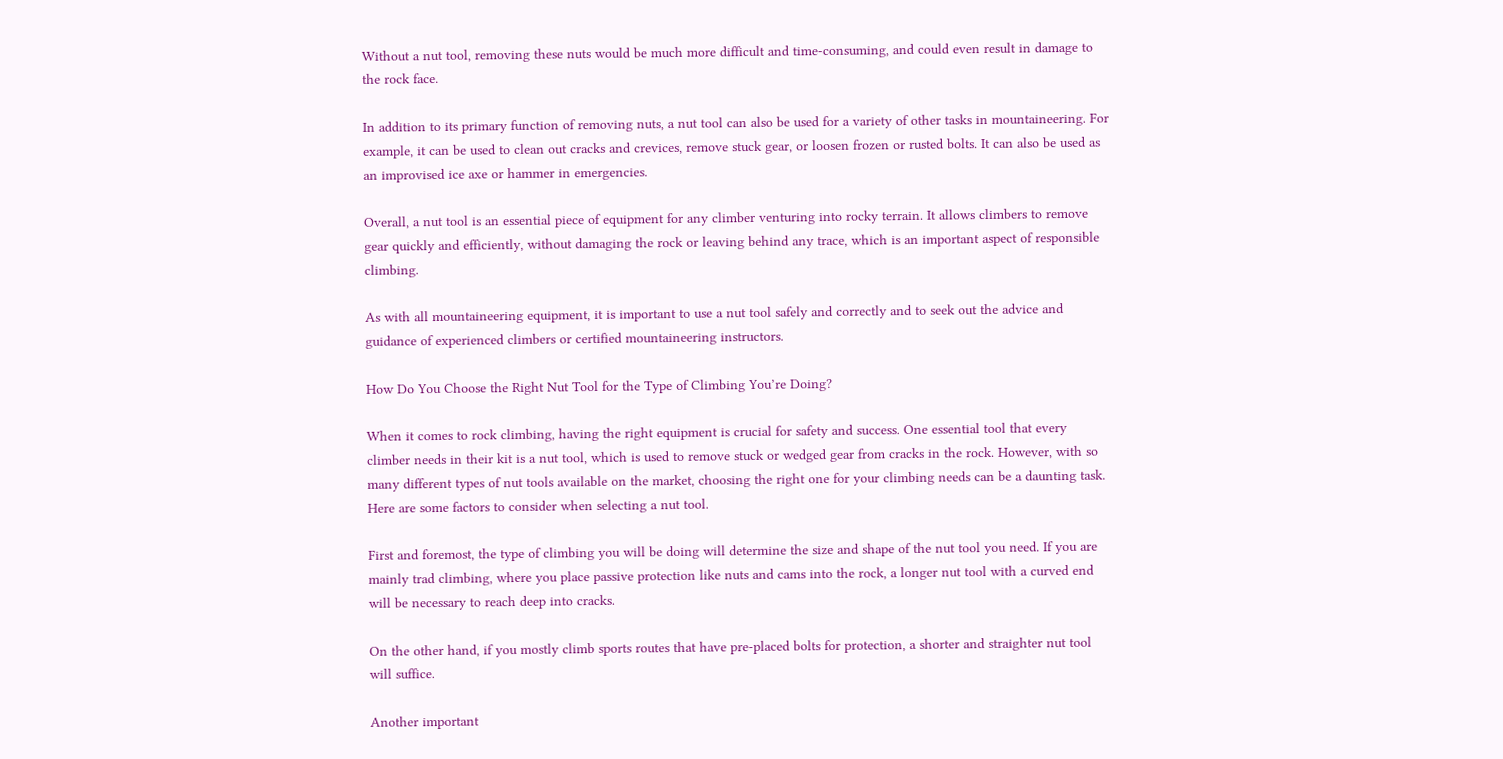Without a nut tool, removing these nuts would be much more difficult and time-consuming, and could even result in damage to the rock face.

In addition to its primary function of removing nuts, a nut tool can also be used for a variety of other tasks in mountaineering. For example, it can be used to clean out cracks and crevices, remove stuck gear, or loosen frozen or rusted bolts. It can also be used as an improvised ice axe or hammer in emergencies.

Overall, a nut tool is an essential piece of equipment for any climber venturing into rocky terrain. It allows climbers to remove gear quickly and efficiently, without damaging the rock or leaving behind any trace, which is an important aspect of responsible climbing.

As with all mountaineering equipment, it is important to use a nut tool safely and correctly and to seek out the advice and guidance of experienced climbers or certified mountaineering instructors.

How Do You Choose the Right Nut Tool for the Type of Climbing You’re Doing?

When it comes to rock climbing, having the right equipment is crucial for safety and success. One essential tool that every climber needs in their kit is a nut tool, which is used to remove stuck or wedged gear from cracks in the rock. However, with so many different types of nut tools available on the market, choosing the right one for your climbing needs can be a daunting task. Here are some factors to consider when selecting a nut tool.

First and foremost, the type of climbing you will be doing will determine the size and shape of the nut tool you need. If you are mainly trad climbing, where you place passive protection like nuts and cams into the rock, a longer nut tool with a curved end will be necessary to reach deep into cracks.

On the other hand, if you mostly climb sports routes that have pre-placed bolts for protection, a shorter and straighter nut tool will suffice.

Another important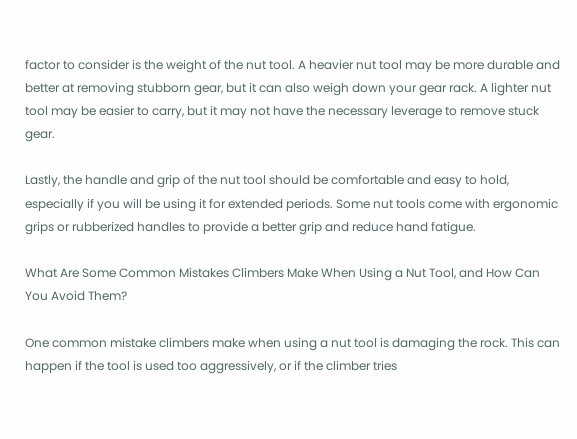factor to consider is the weight of the nut tool. A heavier nut tool may be more durable and better at removing stubborn gear, but it can also weigh down your gear rack. A lighter nut tool may be easier to carry, but it may not have the necessary leverage to remove stuck gear.

Lastly, the handle and grip of the nut tool should be comfortable and easy to hold, especially if you will be using it for extended periods. Some nut tools come with ergonomic grips or rubberized handles to provide a better grip and reduce hand fatigue.

What Are Some Common Mistakes Climbers Make When Using a Nut Tool, and How Can You Avoid Them?

One common mistake climbers make when using a nut tool is damaging the rock. This can happen if the tool is used too aggressively, or if the climber tries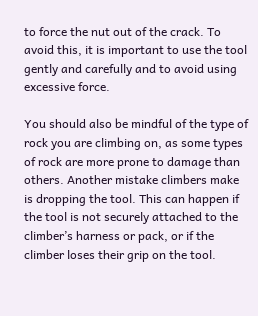to force the nut out of the crack. To avoid this, it is important to use the tool gently and carefully and to avoid using excessive force.

You should also be mindful of the type of rock you are climbing on, as some types of rock are more prone to damage than others. Another mistake climbers make is dropping the tool. This can happen if the tool is not securely attached to the climber’s harness or pack, or if the climber loses their grip on the tool.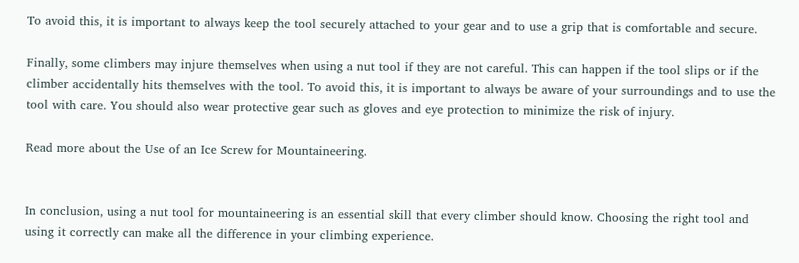To avoid this, it is important to always keep the tool securely attached to your gear and to use a grip that is comfortable and secure.

Finally, some climbers may injure themselves when using a nut tool if they are not careful. This can happen if the tool slips or if the climber accidentally hits themselves with the tool. To avoid this, it is important to always be aware of your surroundings and to use the tool with care. You should also wear protective gear such as gloves and eye protection to minimize the risk of injury.

Read more about the Use of an Ice Screw for Mountaineering.


In conclusion, using a nut tool for mountaineering is an essential skill that every climber should know. Choosing the right tool and using it correctly can make all the difference in your climbing experience.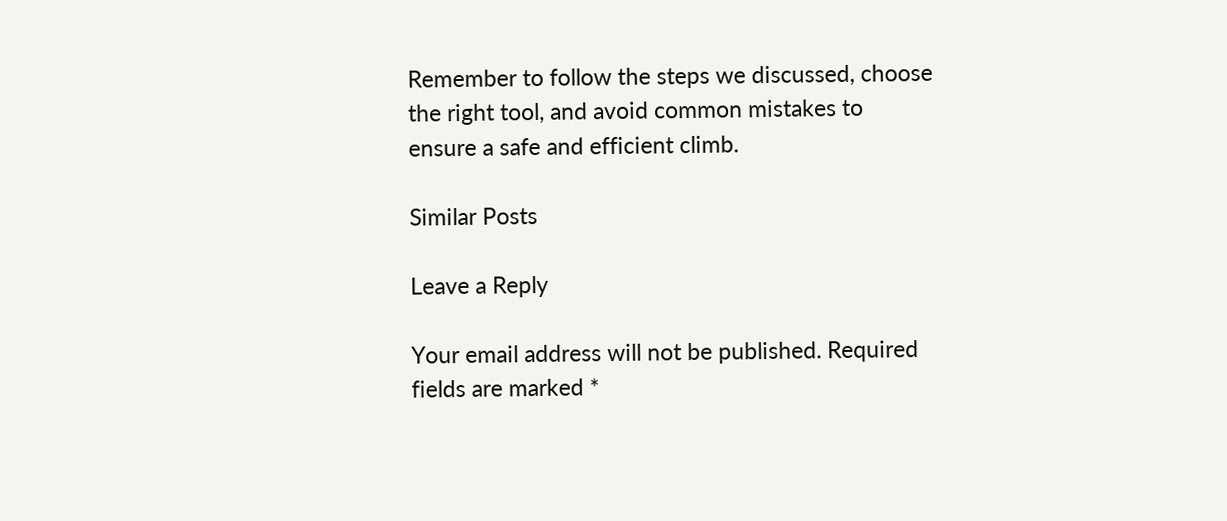Remember to follow the steps we discussed, choose the right tool, and avoid common mistakes to ensure a safe and efficient climb.

Similar Posts

Leave a Reply

Your email address will not be published. Required fields are marked *